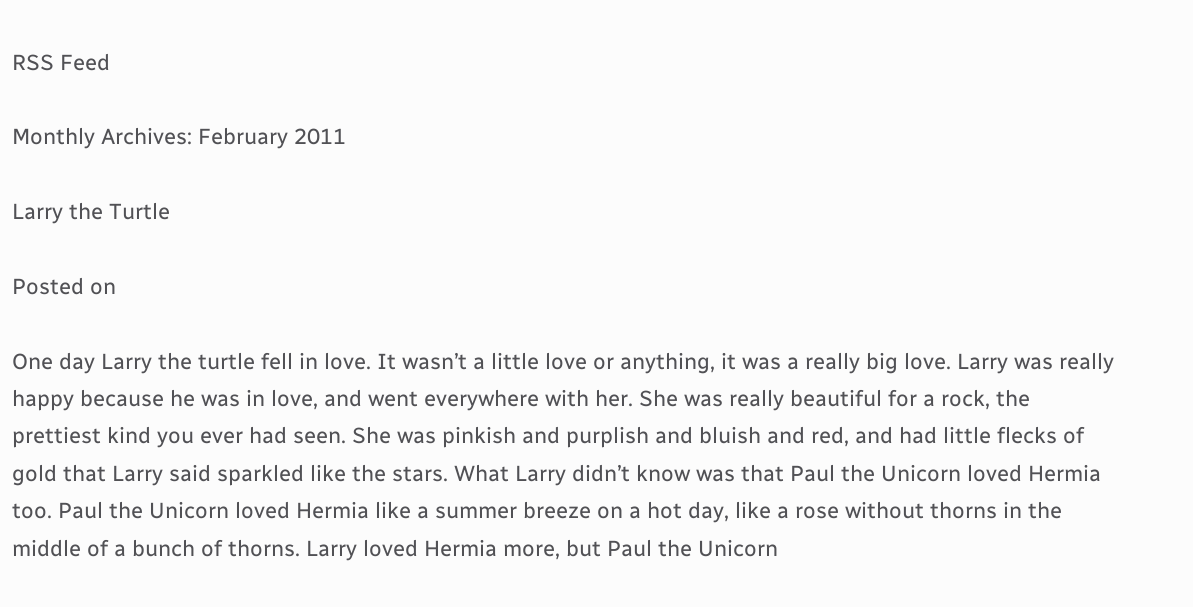RSS Feed

Monthly Archives: February 2011

Larry the Turtle

Posted on

One day Larry the turtle fell in love. It wasn’t a little love or anything, it was a really big love. Larry was really happy because he was in love, and went everywhere with her. She was really beautiful for a rock, the prettiest kind you ever had seen. She was pinkish and purplish and bluish and red, and had little flecks of gold that Larry said sparkled like the stars. What Larry didn’t know was that Paul the Unicorn loved Hermia too. Paul the Unicorn loved Hermia like a summer breeze on a hot day, like a rose without thorns in the middle of a bunch of thorns. Larry loved Hermia more, but Paul the Unicorn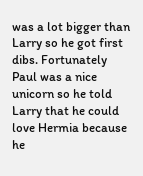was a lot bigger than Larry so he got first dibs. Fortunately Paul was a nice unicorn so he told Larry that he could love Hermia because he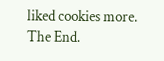liked cookies more.
The End.